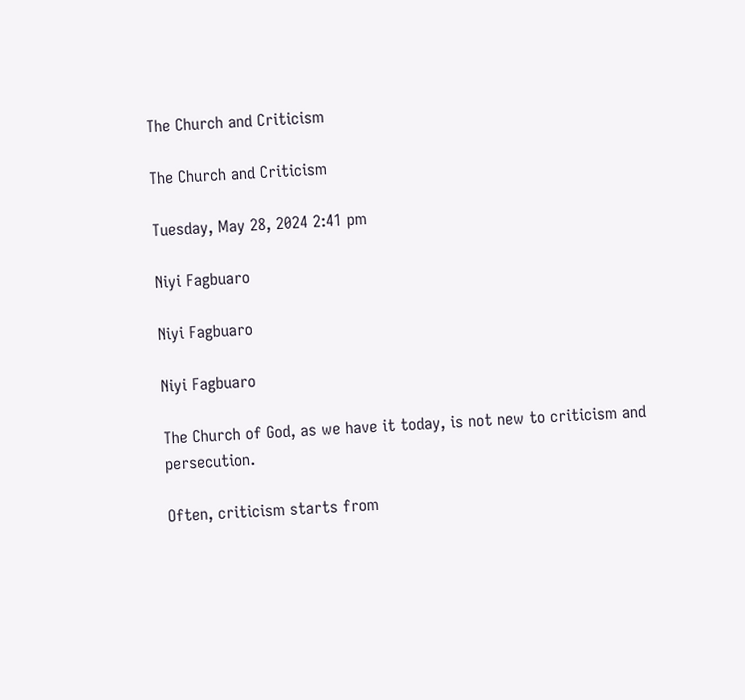The Church and Criticism

The Church and Criticism

Tuesday, May 28, 2024 2:41 pm

Niyi Fagbuaro

Niyi Fagbuaro

Niyi Fagbuaro

The Church of God, as we have it today, is not new to criticism and persecution.

Often, criticism starts from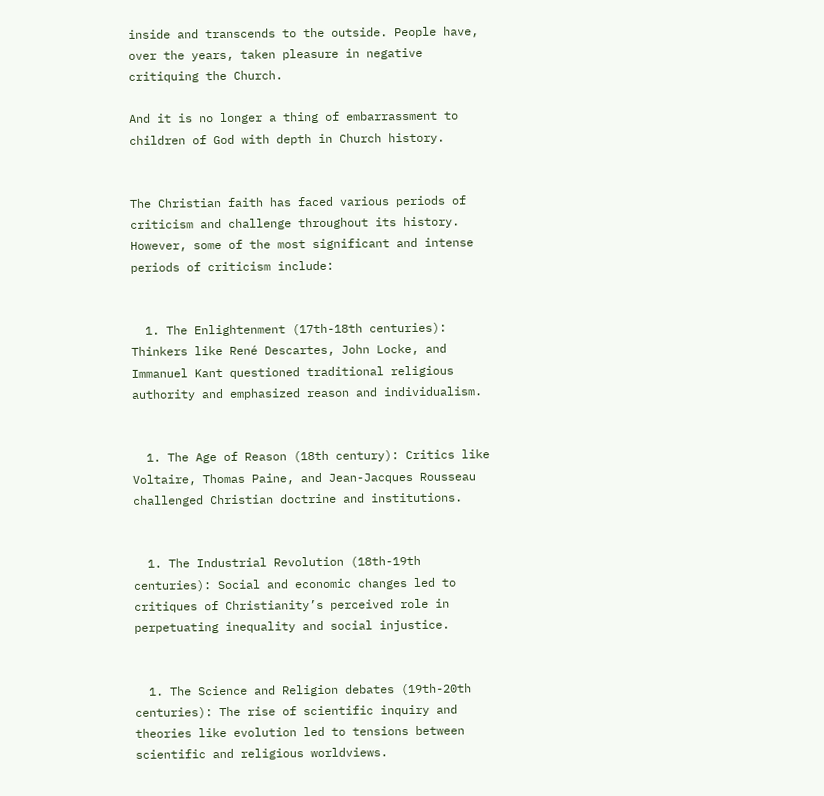inside and transcends to the outside. People have, over the years, taken pleasure in negative critiquing the Church.

And it is no longer a thing of embarrassment to children of God with depth in Church history.


The Christian faith has faced various periods of criticism and challenge throughout its history. However, some of the most significant and intense periods of criticism include:


  1. The Enlightenment (17th-18th centuries): Thinkers like René Descartes, John Locke, and Immanuel Kant questioned traditional religious authority and emphasized reason and individualism.


  1. The Age of Reason (18th century): Critics like Voltaire, Thomas Paine, and Jean-Jacques Rousseau challenged Christian doctrine and institutions.


  1. The Industrial Revolution (18th-19th centuries): Social and economic changes led to critiques of Christianity’s perceived role in perpetuating inequality and social injustice.


  1. The Science and Religion debates (19th-20th centuries): The rise of scientific inquiry and theories like evolution led to tensions between scientific and religious worldviews.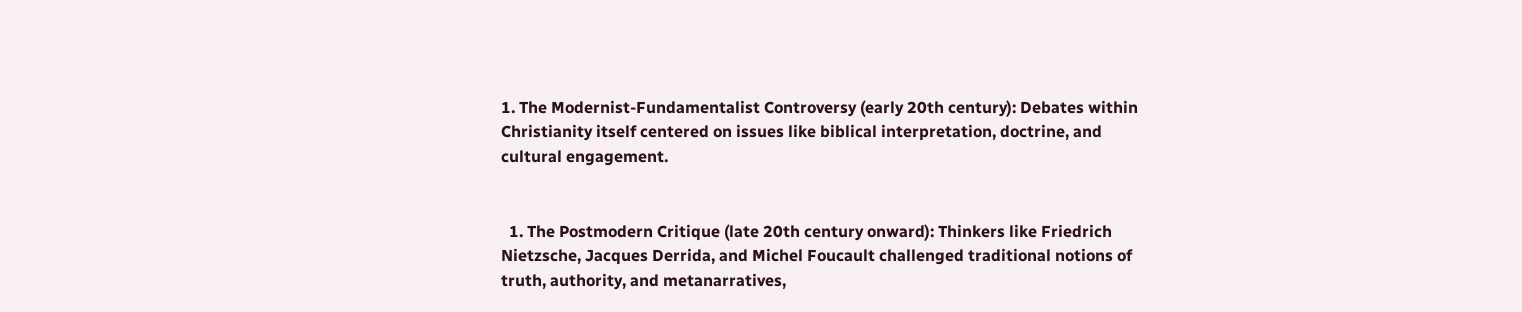1. The Modernist-Fundamentalist Controversy (early 20th century): Debates within Christianity itself centered on issues like biblical interpretation, doctrine, and cultural engagement.


  1. The Postmodern Critique (late 20th century onward): Thinkers like Friedrich Nietzsche, Jacques Derrida, and Michel Foucault challenged traditional notions of truth, authority, and metanarratives,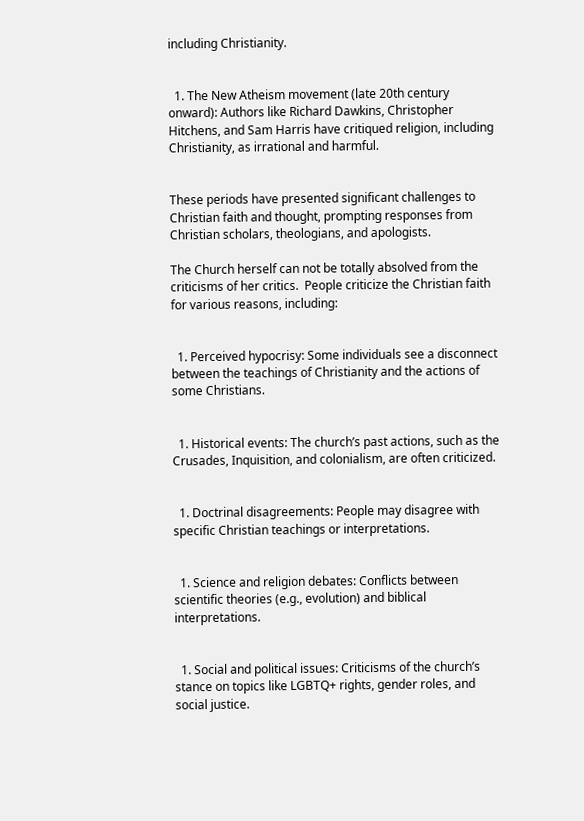including Christianity.


  1. The New Atheism movement (late 20th century onward): Authors like Richard Dawkins, Christopher Hitchens, and Sam Harris have critiqued religion, including Christianity, as irrational and harmful.


These periods have presented significant challenges to Christian faith and thought, prompting responses from Christian scholars, theologians, and apologists.

The Church herself can not be totally absolved from the criticisms of her critics.  People criticize the Christian faith for various reasons, including:


  1. Perceived hypocrisy: Some individuals see a disconnect between the teachings of Christianity and the actions of some Christians.


  1. Historical events: The church’s past actions, such as the Crusades, Inquisition, and colonialism, are often criticized.


  1. Doctrinal disagreements: People may disagree with specific Christian teachings or interpretations.


  1. Science and religion debates: Conflicts between scientific theories (e.g., evolution) and biblical interpretations.


  1. Social and political issues: Criticisms of the church’s stance on topics like LGBTQ+ rights, gender roles, and social justice.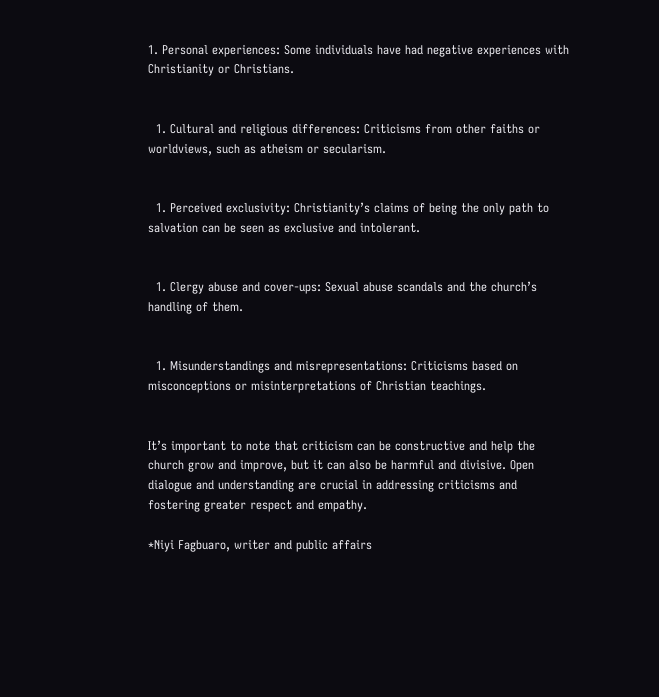1. Personal experiences: Some individuals have had negative experiences with Christianity or Christians.


  1. Cultural and religious differences: Criticisms from other faiths or worldviews, such as atheism or secularism.


  1. Perceived exclusivity: Christianity’s claims of being the only path to salvation can be seen as exclusive and intolerant.


  1. Clergy abuse and cover-ups: Sexual abuse scandals and the church’s handling of them.


  1. Misunderstandings and misrepresentations: Criticisms based on misconceptions or misinterpretations of Christian teachings.


It’s important to note that criticism can be constructive and help the church grow and improve, but it can also be harmful and divisive. Open dialogue and understanding are crucial in addressing criticisms and fostering greater respect and empathy.

*Niyi Fagbuaro, writer and public affairs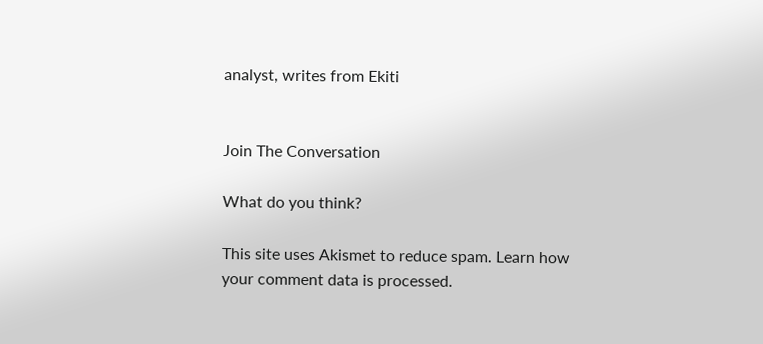analyst, writes from Ekiti


Join The Conversation

What do you think?

This site uses Akismet to reduce spam. Learn how your comment data is processed.